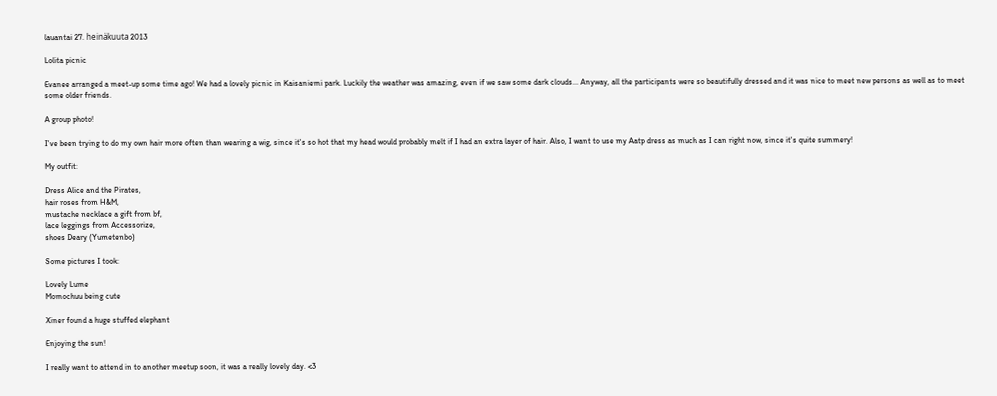lauantai 27. heinäkuuta 2013

Lolita picnic

Evanee arranged a meet-up some time ago! We had a lovely picnic in Kaisaniemi park. Luckily the weather was amazing, even if we saw some dark clouds... Anyway, all the participants were so beautifully dressed and it was nice to meet new persons as well as to meet some older friends.

A group photo!

I've been trying to do my own hair more often than wearing a wig, since it's so hot that my head would probably melt if I had an extra layer of hair. Also, I want to use my Aatp dress as much as I can right now, since it's quite summery!

My outfit:

Dress Alice and the Pirates,
hair roses from H&M,
mustache necklace a gift from bf,
lace leggings from Accessorize,
shoes Deary (Yumetenbo)

Some pictures I took:

Lovely Lume
Momochuu being cute

Xiner found a huge stuffed elephant

Enjoying the sun!

I really want to attend in to another meetup soon, it was a really lovely day. <3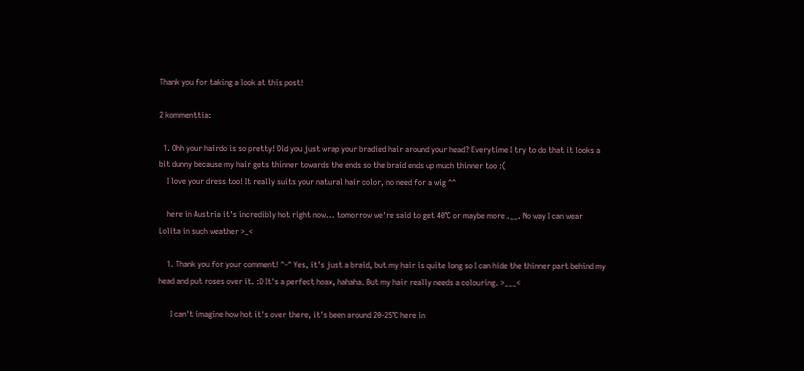Thank you for taking a look at this post!

2 kommenttia:

  1. Ohh your hairdo is so pretty! Did you just wrap your bradied hair around your head? Everytime I try to do that it looks a bit dunny because my hair gets thinner towards the ends so the braid ends up much thinner too :(
    I love your dress too! It really suits your natural hair color, no need for a wig ^^

    here in Austria it's incredibly hot right now... tomorrow we're said to get 40°C or maybe more .__. No way I can wear Lolita in such weather >_<

    1. Thank you for your comment! ^-^ Yes, it's just a braid, but my hair is quite long so I can hide the thinner part behind my head and put roses over it. :D It's a perfect hoax, hahaha. But my hair really needs a colouring. >___<

      I can't imagine how hot it's over there, it's been around 20-25°C here in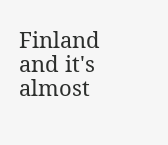Finland and it's almost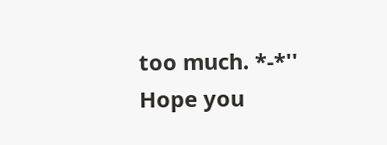too much. *-*'' Hope you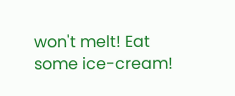won't melt! Eat some ice-cream!